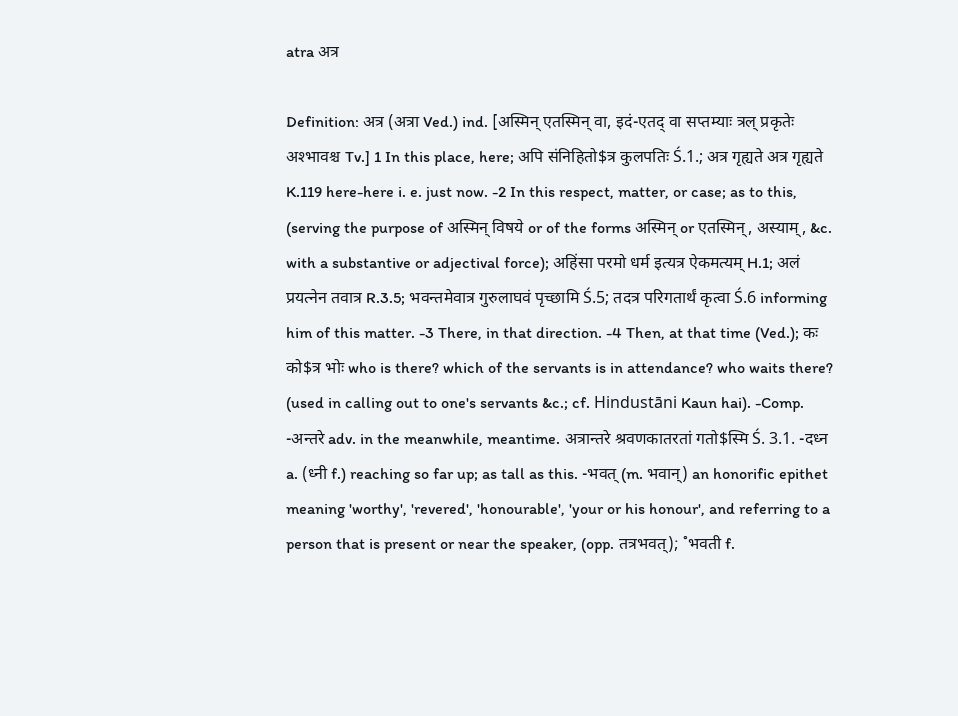atra अत्र

Definition: अत्र (अत्रा Ved.) ind. [अस्मिन् एतस्मिन् वा, इदं-एतद् वा सप्तम्याः त्रल् प्रकृतेः अश्भावश्च Tv.] 1 In this place, here; अपि संनिहितो$त्र कुलपतिः Ś.1.; अत्र गृह्यते अत्र गृह्यते K.119 here-here i. e. just now. -2 In this respect, matter, or case; as to this, (serving the purpose of अस्मिन् विषये or of the forms अस्मिन् or एतस्मिन्, अस्याम्, &c. with a substantive or adjectival force); अहिंसा परमो धर्म इत्यत्र ऐकमत्यम् H.1; अलं प्रयत्नेन तवात्र R.3.5; भवन्तमेवात्र गुरुलाघवं पृच्छामि Ś.5; तदत्र परिगतार्थं कृत्वा Ś.6 informing him of this matter. -3 There, in that direction. -4 Then, at that time (Ved.); कः को$त्र भोः who is there? which of the servants is in attendance? who waits there? (used in calling out to one's servants &c.; cf. Hindustāni Kaun hai). -Comp. -अन्तरे adv. in the meanwhile, meantime. अत्रान्तरे श्रवणकातरतां गतो$स्मि Ś. 3.1. -दध्न a. (ध्नी f.) reaching so far up; as tall as this. -भवत् (m. भवान्) an honorific epithet meaning 'worthy', 'revered', 'honourable', 'your or his honour', and referring to a person that is present or near the speaker, (opp. तत्रभवत्); ˚भवती f.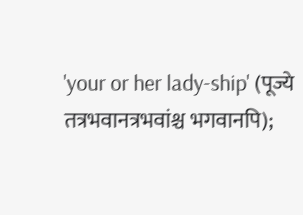'your or her lady-ship' (पूज्ये तत्रभवानत्रभवांश्च भगवानपि);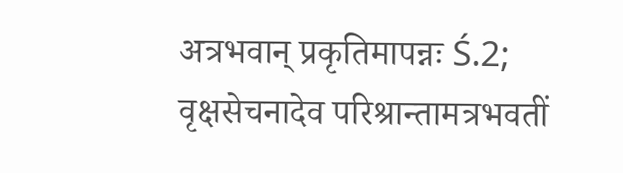अत्रभवान् प्रकृतिमापन्नः Ś.2; वृक्षसेचनादेव परिश्रान्तामत्रभवतीं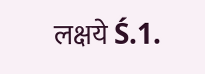लक्षये Ś.1.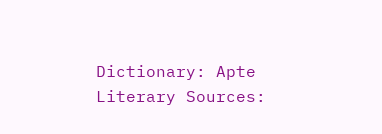Dictionary: Apte
Literary Sources: